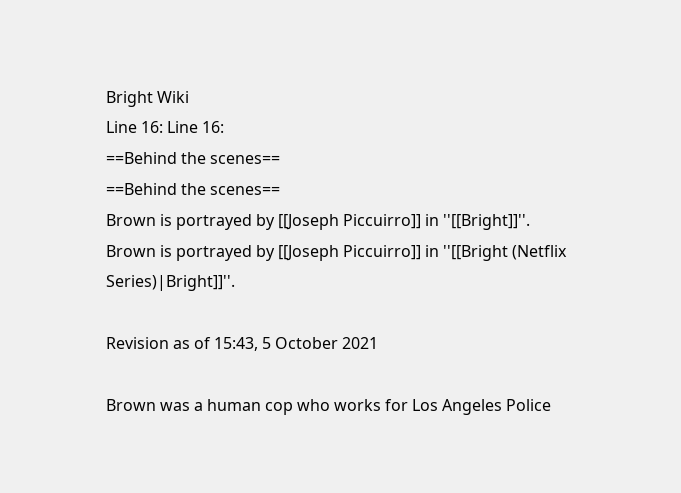Bright Wiki
Line 16: Line 16:
==Behind the scenes==
==Behind the scenes==
Brown is portrayed by [[Joseph Piccuirro]] in ''[[Bright]]''.
Brown is portrayed by [[Joseph Piccuirro]] in ''[[Bright (Netflix Series)|Bright]]''.

Revision as of 15:43, 5 October 2021

Brown was a human cop who works for Los Angeles Police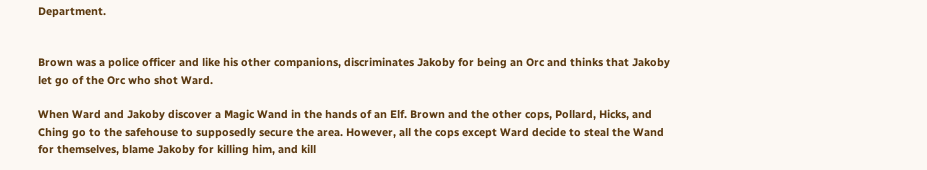Department.


Brown was a police officer and like his other companions, discriminates Jakoby for being an Orc and thinks that Jakoby let go of the Orc who shot Ward.

When Ward and Jakoby discover a Magic Wand in the hands of an Elf. Brown and the other cops, Pollard, Hicks, and Ching go to the safehouse to supposedly secure the area. However, all the cops except Ward decide to steal the Wand for themselves, blame Jakoby for killing him, and kill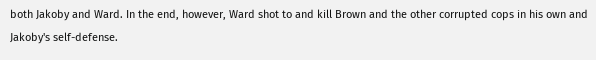both Jakoby and Ward. In the end, however, Ward shot to and kill Brown and the other corrupted cops in his own and Jakoby's self-defense.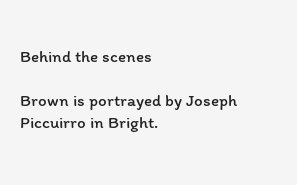Behind the scenes

Brown is portrayed by Joseph Piccuirro in Bright.